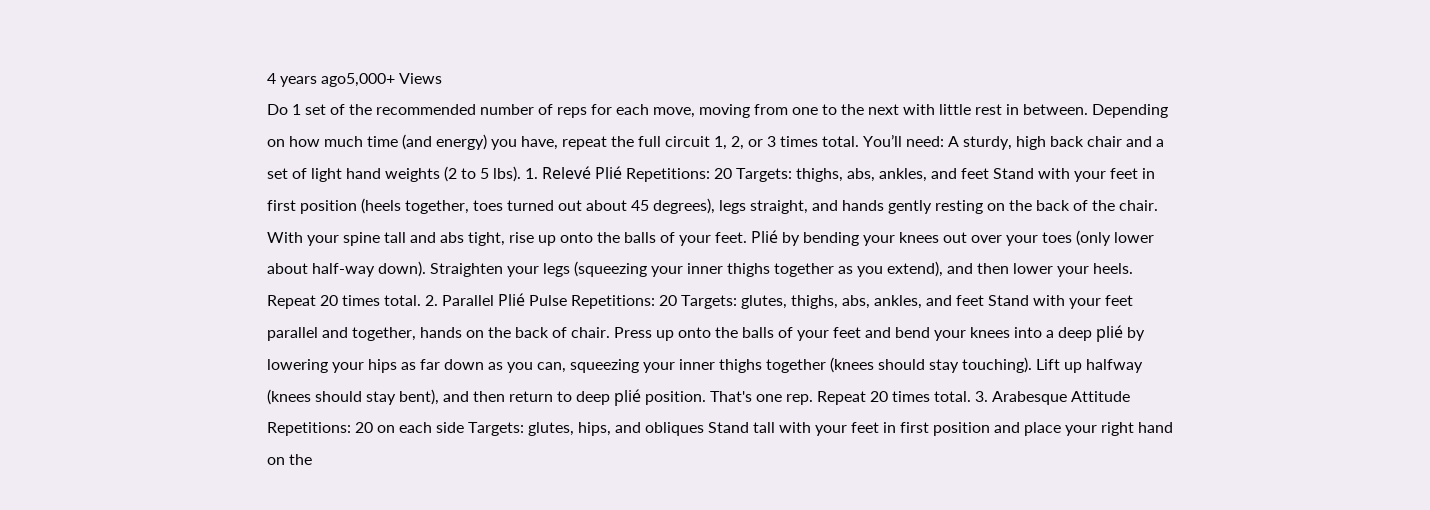4 years ago5,000+ Views
Do 1 set of the recommended number of reps for each move, moving from one to the next with little rest in between. Depending on how much time (and energy) you have, repeat the full circuit 1, 2, or 3 times total. You’ll need: A sturdy, high back chair and a set of light hand weights (2 to 5 lbs). 1. Relevé Plié Repetitions: 20 Targets: thighs, abs, ankles, and feet Stand with your feet in first position (heels together, toes turned out about 45 degrees), legs straight, and hands gently resting on the back of the chair. With your spine tall and abs tight, rise up onto the balls of your feet. Plié by bending your knees out over your toes (only lower about half-way down). Straighten your legs (squeezing your inner thighs together as you extend), and then lower your heels. Repeat 20 times total. 2. Parallel Plié Pulse Repetitions: 20 Targets: glutes, thighs, abs, ankles, and feet Stand with your feet parallel and together, hands on the back of chair. Press up onto the balls of your feet and bend your knees into a deep plié by lowering your hips as far down as you can, squeezing your inner thighs together (knees should stay touching). Lift up halfway (knees should stay bent), and then return to deep plié position. That's one rep. Repeat 20 times total. 3. Arabesque Attitude Repetitions: 20 on each side Targets: glutes, hips, and obliques Stand tall with your feet in first position and place your right hand on the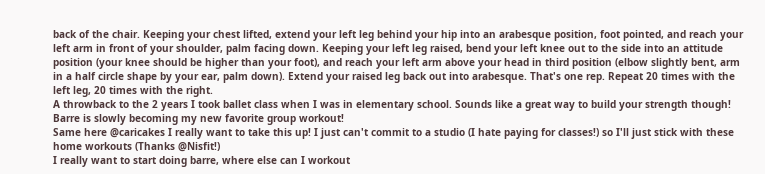back of the chair. Keeping your chest lifted, extend your left leg behind your hip into an arabesque position, foot pointed, and reach your left arm in front of your shoulder, palm facing down. Keeping your left leg raised, bend your left knee out to the side into an attitude position (your knee should be higher than your foot), and reach your left arm above your head in third position (elbow slightly bent, arm in a half circle shape by your ear, palm down). Extend your raised leg back out into arabesque. That's one rep. Repeat 20 times with the left leg, 20 times with the right.
A throwback to the 2 years I took ballet class when I was in elementary school. Sounds like a great way to build your strength though!
Barre is slowly becoming my new favorite group workout!
Same here @caricakes I really want to take this up! I just can't commit to a studio (I hate paying for classes!) so I'll just stick with these home workouts (Thanks @Nisfit!)
I really want to start doing barre, where else can I workout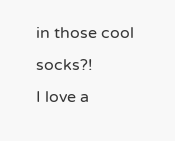in those cool socks?!
I love a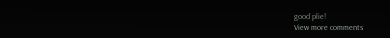good plie!
View more comments